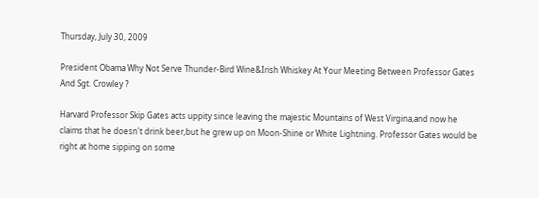Thursday, July 30, 2009

President Obama Why Not Serve Thunder-Bird Wine&Irish Whiskey At Your Meeting Between Professor Gates And Sgt. Crowley ?

Harvard Professor Skip Gates acts uppity since leaving the majestic Mountains of West Virgina,and now he claims that he doesn't drink beer,but he grew up on Moon-Shine or White Lightning. Professor Gates would be right at home sipping on some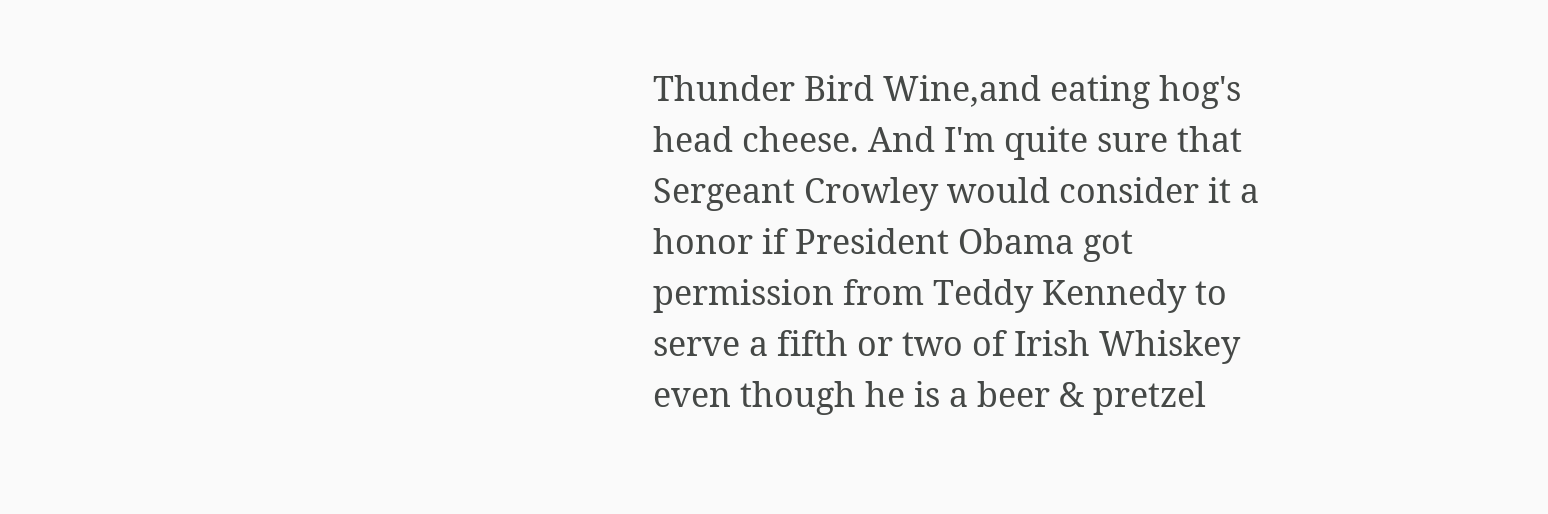Thunder Bird Wine,and eating hog's head cheese. And I'm quite sure that Sergeant Crowley would consider it a honor if President Obama got permission from Teddy Kennedy to serve a fifth or two of Irish Whiskey even though he is a beer & pretzel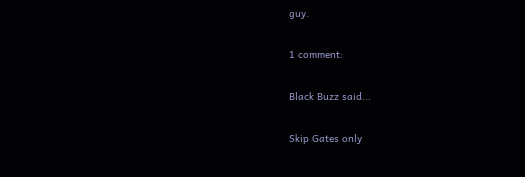guy.

1 comment:

Black Buzz said...

Skip Gates only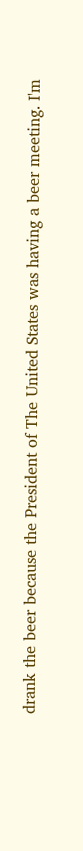drank the beer because the President of The United States was having a beer meeting. I'm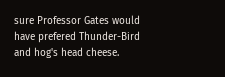sure Professor Gates would have prefered Thunder-Bird and hog's head cheese.